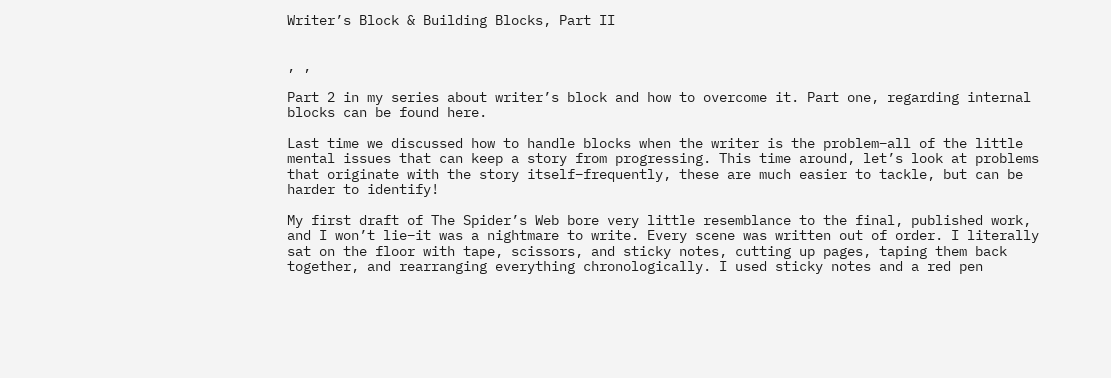Writer’s Block & Building Blocks, Part II


, ,

Part 2 in my series about writer’s block and how to overcome it. Part one, regarding internal blocks can be found here.

Last time we discussed how to handle blocks when the writer is the problem–all of the little mental issues that can keep a story from progressing. This time around, let’s look at problems that originate with the story itself–frequently, these are much easier to tackle, but can be harder to identify!

My first draft of The Spider’s Web bore very little resemblance to the final, published work, and I won’t lie–it was a nightmare to write. Every scene was written out of order. I literally sat on the floor with tape, scissors, and sticky notes, cutting up pages, taping them back together, and rearranging everything chronologically. I used sticky notes and a red pen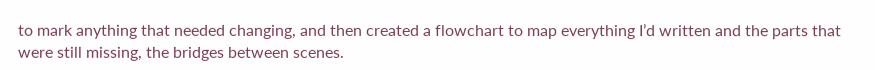to mark anything that needed changing, and then created a flowchart to map everything I’d written and the parts that were still missing, the bridges between scenes.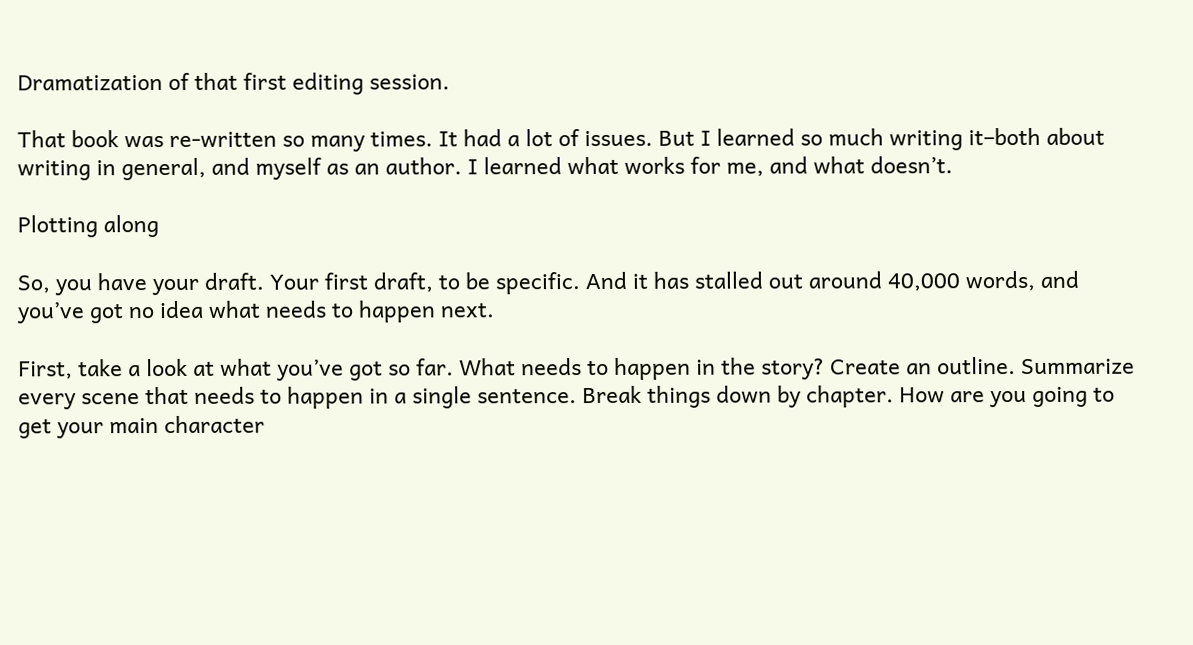Dramatization of that first editing session.

That book was re-written so many times. It had a lot of issues. But I learned so much writing it–both about writing in general, and myself as an author. I learned what works for me, and what doesn’t.

Plotting along

So, you have your draft. Your first draft, to be specific. And it has stalled out around 40,000 words, and you’ve got no idea what needs to happen next.

First, take a look at what you’ve got so far. What needs to happen in the story? Create an outline. Summarize every scene that needs to happen in a single sentence. Break things down by chapter. How are you going to get your main character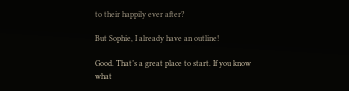to their happily ever after?

But Sophie, I already have an outline!

Good. That’s a great place to start. If you know what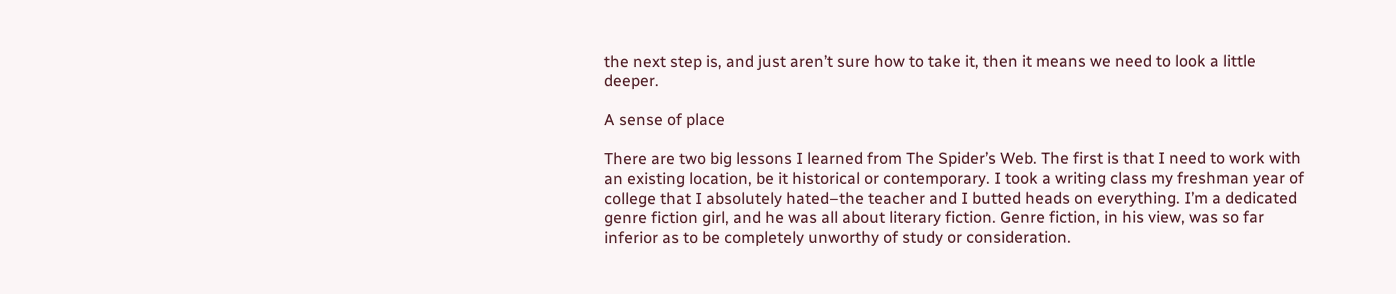the next step is, and just aren’t sure how to take it, then it means we need to look a little deeper.

A sense of place

There are two big lessons I learned from The Spider’s Web. The first is that I need to work with an existing location, be it historical or contemporary. I took a writing class my freshman year of college that I absolutely hated–the teacher and I butted heads on everything. I’m a dedicated genre fiction girl, and he was all about literary fiction. Genre fiction, in his view, was so far inferior as to be completely unworthy of study or consideration.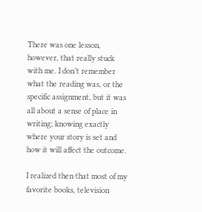There was one lesson, however, that really stuck with me. I don’t remember what the reading was, or the specific assignment, but it was all about a sense of place in writing; knowing exactly where your story is set and how it will affect the outcome.

I realized then that most of my favorite books, television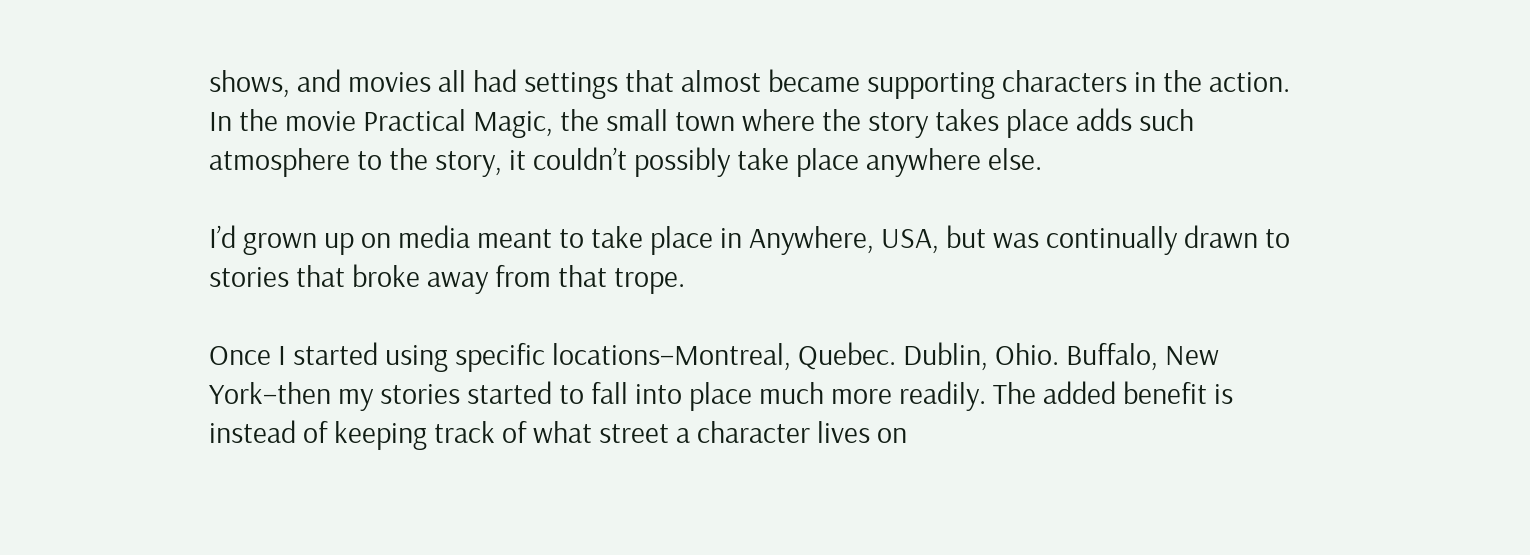shows, and movies all had settings that almost became supporting characters in the action. In the movie Practical Magic, the small town where the story takes place adds such atmosphere to the story, it couldn’t possibly take place anywhere else.

I’d grown up on media meant to take place in Anywhere, USA, but was continually drawn to stories that broke away from that trope.

Once I started using specific locations–Montreal, Quebec. Dublin, Ohio. Buffalo, New York–then my stories started to fall into place much more readily. The added benefit is instead of keeping track of what street a character lives on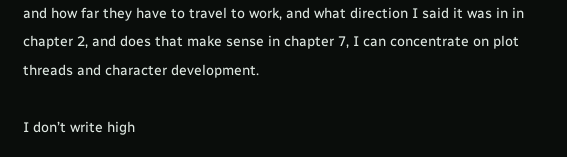and how far they have to travel to work, and what direction I said it was in in chapter 2, and does that make sense in chapter 7, I can concentrate on plot threads and character development.

I don’t write high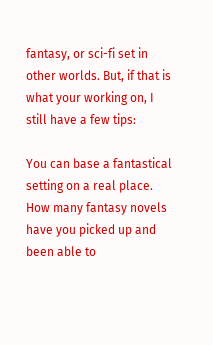fantasy, or sci-fi set in other worlds. But, if that is what your working on, I still have a few tips:

You can base a fantastical setting on a real place. How many fantasy novels have you picked up and been able to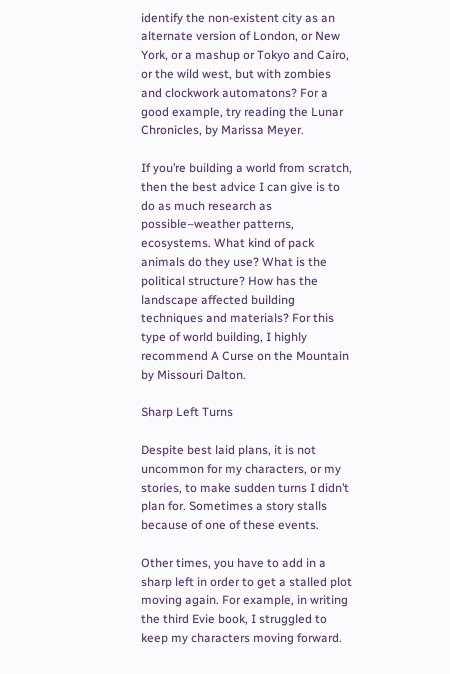identify the non-existent city as an alternate version of London, or New York, or a mashup or Tokyo and Cairo, or the wild west, but with zombies and clockwork automatons? For a good example, try reading the Lunar Chronicles, by Marissa Meyer.

If you’re building a world from scratch, then the best advice I can give is to do as much research as possible–weather patterns, ecosystems. What kind of pack animals do they use? What is the political structure? How has the landscape affected building techniques and materials? For this type of world building, I highly recommend A Curse on the Mountain by Missouri Dalton.

Sharp Left Turns

Despite best laid plans, it is not uncommon for my characters, or my stories, to make sudden turns I didn’t plan for. Sometimes a story stalls because of one of these events.

Other times, you have to add in a sharp left in order to get a stalled plot moving again. For example, in writing the third Evie book, I struggled to keep my characters moving forward.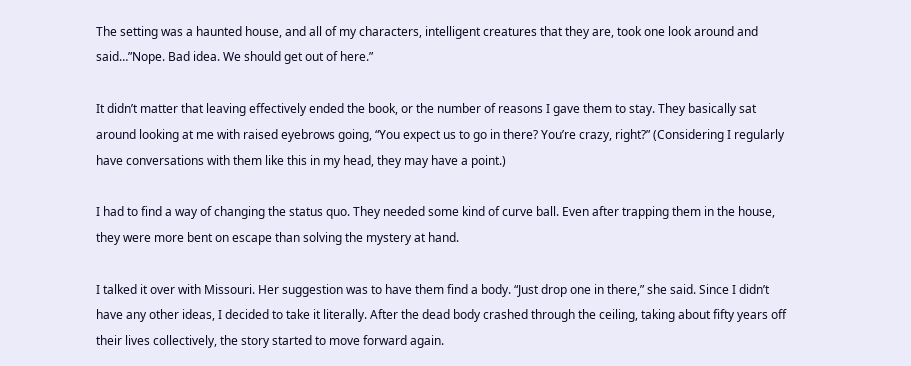The setting was a haunted house, and all of my characters, intelligent creatures that they are, took one look around and said…”Nope. Bad idea. We should get out of here.”

It didn’t matter that leaving effectively ended the book, or the number of reasons I gave them to stay. They basically sat around looking at me with raised eyebrows going, “You expect us to go in there? You’re crazy, right?” (Considering I regularly have conversations with them like this in my head, they may have a point.)

I had to find a way of changing the status quo. They needed some kind of curve ball. Even after trapping them in the house, they were more bent on escape than solving the mystery at hand.

I talked it over with Missouri. Her suggestion was to have them find a body. “Just drop one in there,” she said. Since I didn’t have any other ideas, I decided to take it literally. After the dead body crashed through the ceiling, taking about fifty years off their lives collectively, the story started to move forward again.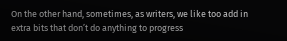On the other hand, sometimes, as writers, we like too add in extra bits that don’t do anything to progress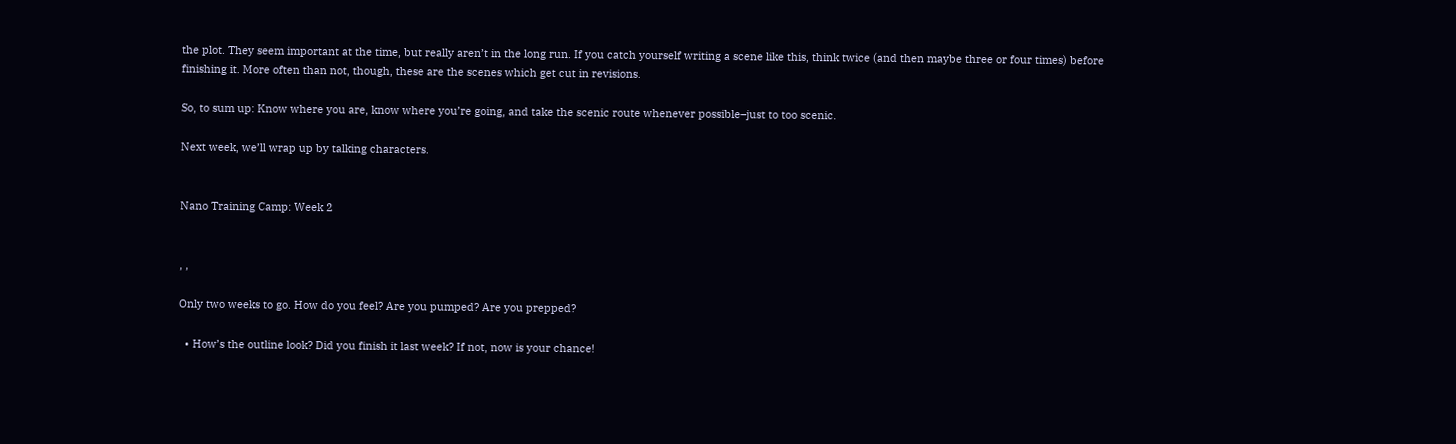the plot. They seem important at the time, but really aren’t in the long run. If you catch yourself writing a scene like this, think twice (and then maybe three or four times) before finishing it. More often than not, though, these are the scenes which get cut in revisions.

So, to sum up: Know where you are, know where you’re going, and take the scenic route whenever possible–just to too scenic.

Next week, we’ll wrap up by talking characters.


Nano Training Camp: Week 2


, ,

Only two weeks to go. How do you feel? Are you pumped? Are you prepped?

  • How’s the outline look? Did you finish it last week? If not, now is your chance!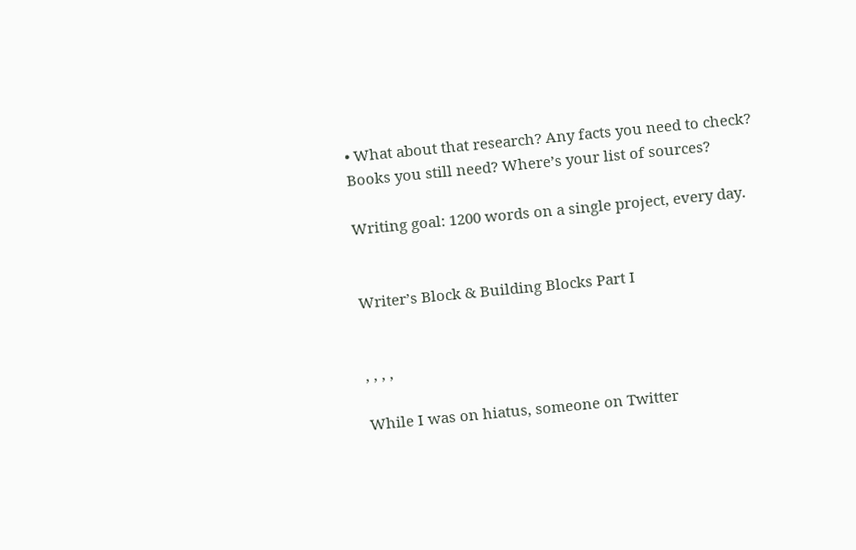• What about that research? Any facts you need to check? Books you still need? Where’s your list of sources?

Writing goal: 1200 words on a single project, every day.


Writer’s Block & Building Blocks Part I


, , , ,

While I was on hiatus, someone on Twitter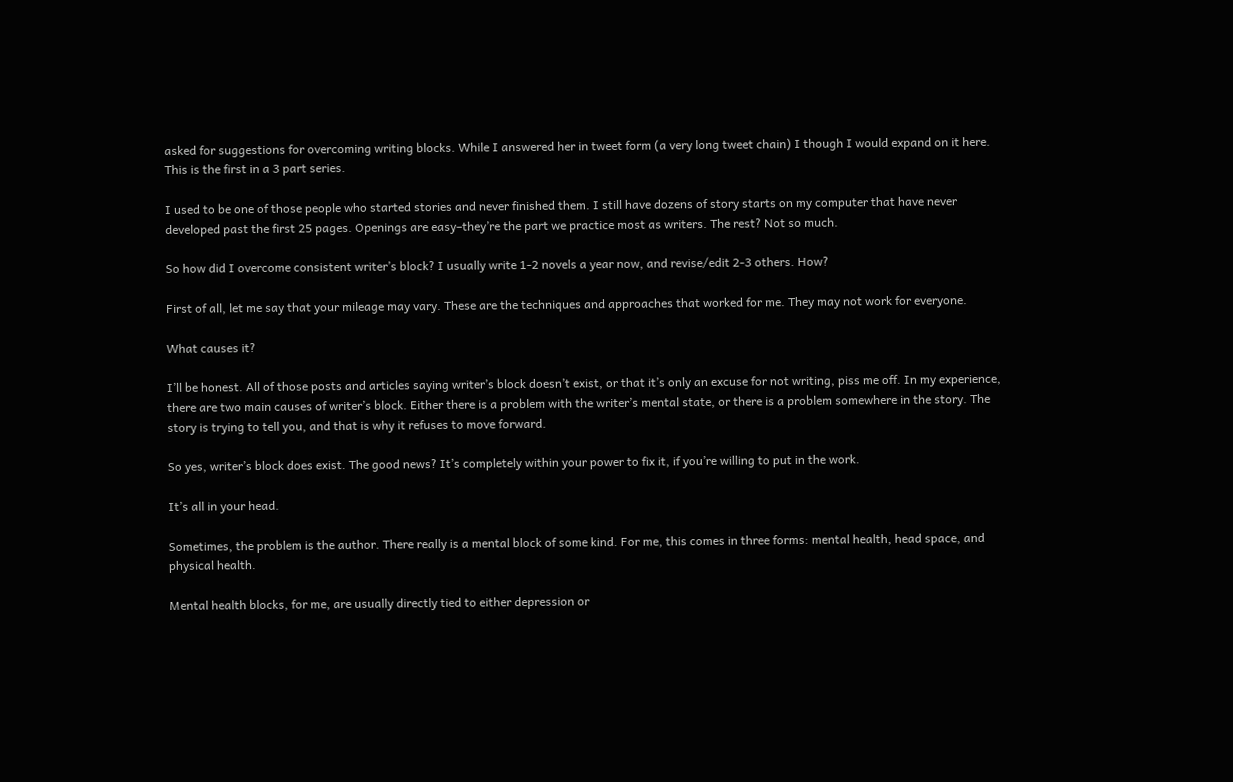asked for suggestions for overcoming writing blocks. While I answered her in tweet form (a very long tweet chain) I though I would expand on it here. This is the first in a 3 part series.

I used to be one of those people who started stories and never finished them. I still have dozens of story starts on my computer that have never developed past the first 25 pages. Openings are easy–they’re the part we practice most as writers. The rest? Not so much.

So how did I overcome consistent writer’s block? I usually write 1-2 novels a year now, and revise/edit 2-3 others. How?

First of all, let me say that your mileage may vary. These are the techniques and approaches that worked for me. They may not work for everyone.

What causes it?

I’ll be honest. All of those posts and articles saying writer’s block doesn’t exist, or that it’s only an excuse for not writing, piss me off. In my experience, there are two main causes of writer’s block. Either there is a problem with the writer’s mental state, or there is a problem somewhere in the story. The story is trying to tell you, and that is why it refuses to move forward.

So yes, writer’s block does exist. The good news? It’s completely within your power to fix it, if you’re willing to put in the work.

It’s all in your head.

Sometimes, the problem is the author. There really is a mental block of some kind. For me, this comes in three forms: mental health, head space, and physical health.

Mental health blocks, for me, are usually directly tied to either depression or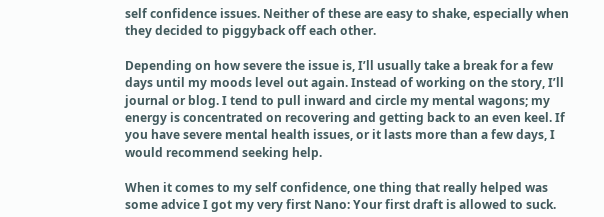self confidence issues. Neither of these are easy to shake, especially when they decided to piggyback off each other.

Depending on how severe the issue is, I’ll usually take a break for a few days until my moods level out again. Instead of working on the story, I’ll journal or blog. I tend to pull inward and circle my mental wagons; my energy is concentrated on recovering and getting back to an even keel. If you have severe mental health issues, or it lasts more than a few days, I would recommend seeking help.

When it comes to my self confidence, one thing that really helped was some advice I got my very first Nano: Your first draft is allowed to suck.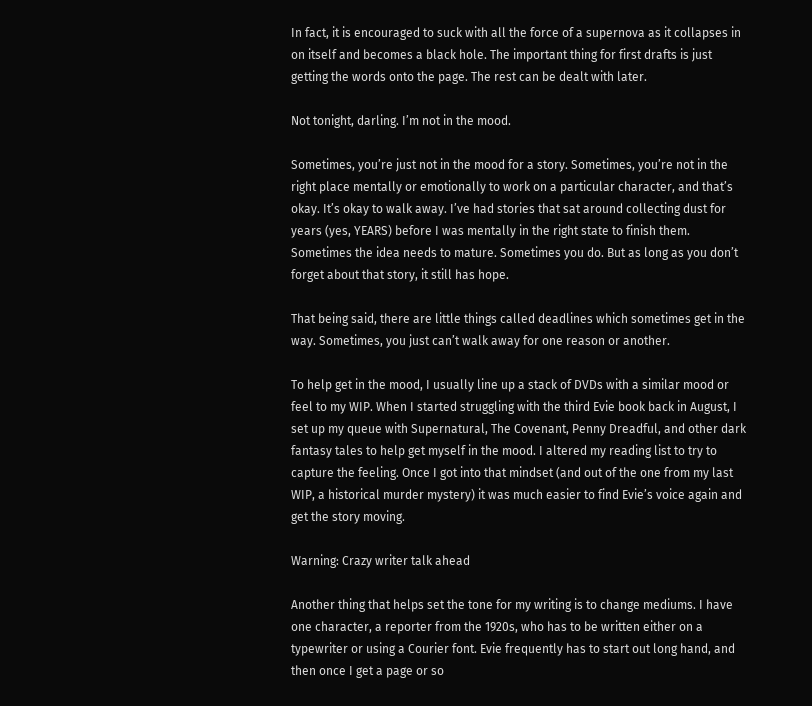In fact, it is encouraged to suck with all the force of a supernova as it collapses in on itself and becomes a black hole. The important thing for first drafts is just getting the words onto the page. The rest can be dealt with later.

Not tonight, darling. I’m not in the mood.

Sometimes, you’re just not in the mood for a story. Sometimes, you’re not in the right place mentally or emotionally to work on a particular character, and that’s okay. It’s okay to walk away. I’ve had stories that sat around collecting dust for years (yes, YEARS) before I was mentally in the right state to finish them. Sometimes the idea needs to mature. Sometimes you do. But as long as you don’t forget about that story, it still has hope.

That being said, there are little things called deadlines which sometimes get in the way. Sometimes, you just can’t walk away for one reason or another.

To help get in the mood, I usually line up a stack of DVDs with a similar mood or feel to my WIP. When I started struggling with the third Evie book back in August, I set up my queue with Supernatural, The Covenant, Penny Dreadful, and other dark fantasy tales to help get myself in the mood. I altered my reading list to try to capture the feeling. Once I got into that mindset (and out of the one from my last WIP, a historical murder mystery) it was much easier to find Evie’s voice again and get the story moving.

Warning: Crazy writer talk ahead

Another thing that helps set the tone for my writing is to change mediums. I have one character, a reporter from the 1920s, who has to be written either on a typewriter or using a Courier font. Evie frequently has to start out long hand, and then once I get a page or so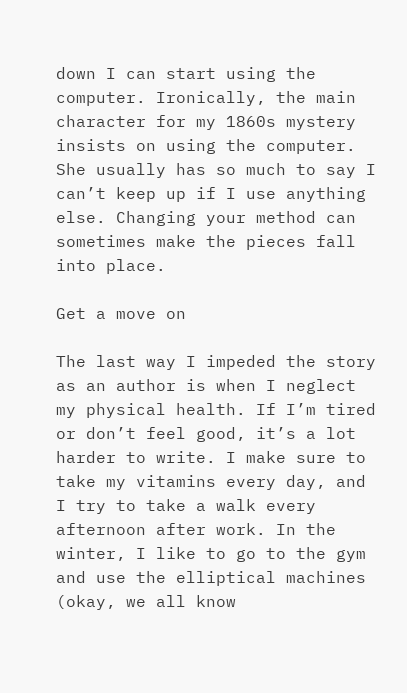down I can start using the computer. Ironically, the main character for my 1860s mystery insists on using the computer. She usually has so much to say I can’t keep up if I use anything else. Changing your method can sometimes make the pieces fall into place.

Get a move on

The last way I impeded the story as an author is when I neglect my physical health. If I’m tired or don’t feel good, it’s a lot harder to write. I make sure to take my vitamins every day, and I try to take a walk every afternoon after work. In the winter, I like to go to the gym and use the elliptical machines (okay, we all know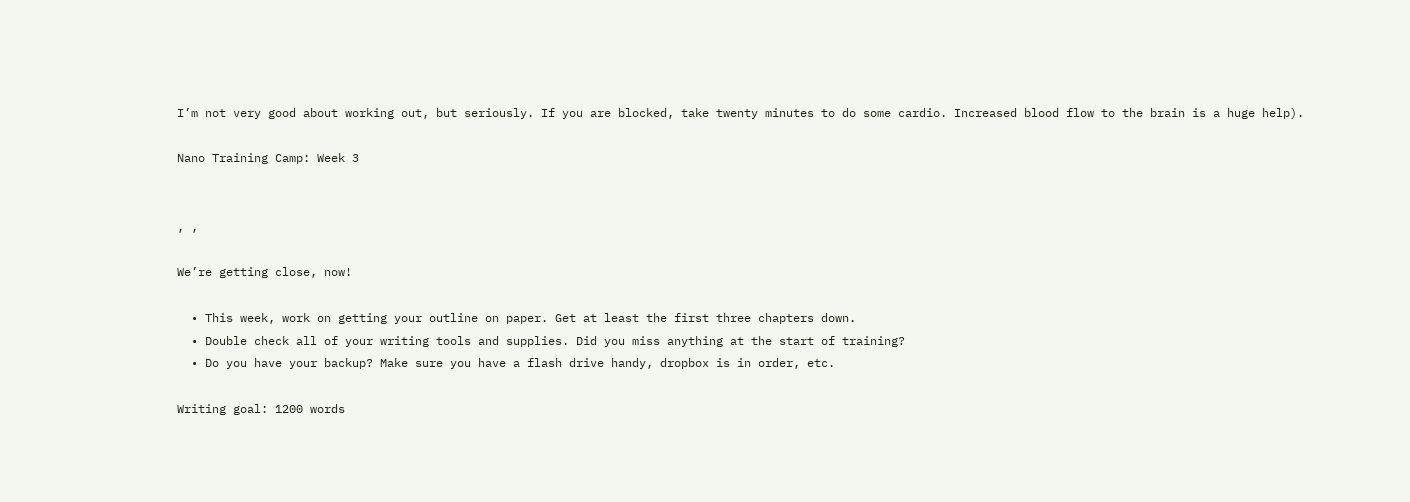I’m not very good about working out, but seriously. If you are blocked, take twenty minutes to do some cardio. Increased blood flow to the brain is a huge help).

Nano Training Camp: Week 3


, ,

We’re getting close, now!

  • This week, work on getting your outline on paper. Get at least the first three chapters down.
  • Double check all of your writing tools and supplies. Did you miss anything at the start of training?
  • Do you have your backup? Make sure you have a flash drive handy, dropbox is in order, etc.

Writing goal: 1200 words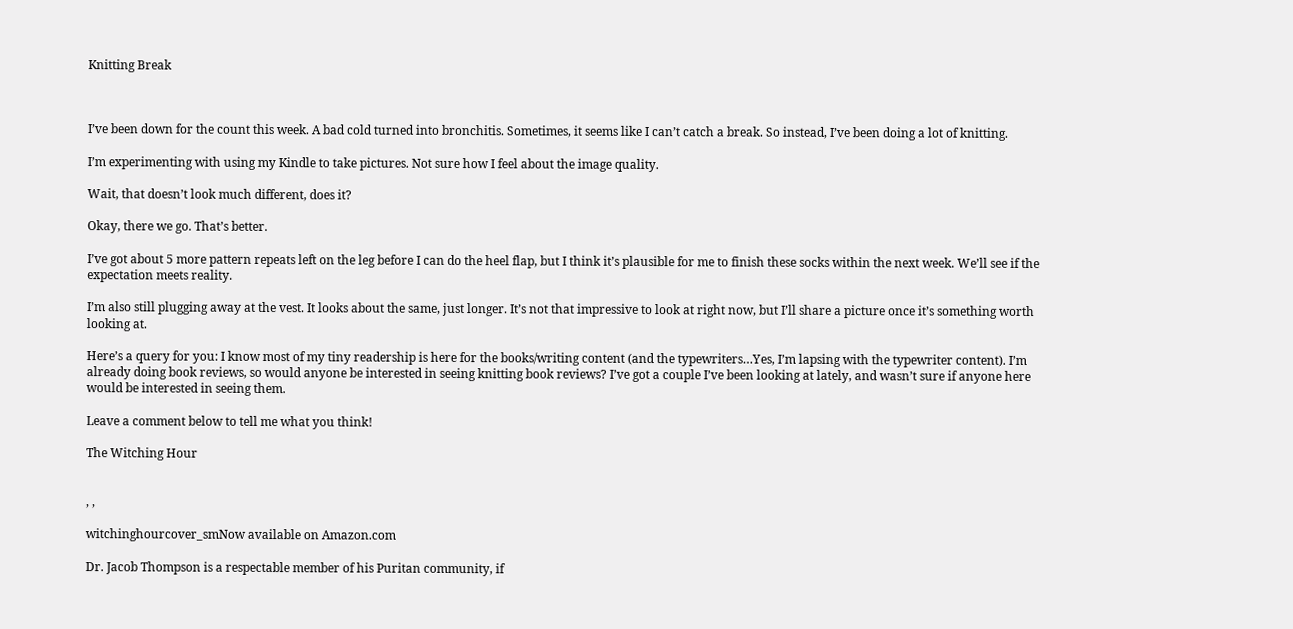Knitting Break



I’ve been down for the count this week. A bad cold turned into bronchitis. Sometimes, it seems like I can’t catch a break. So instead, I’ve been doing a lot of knitting.

I’m experimenting with using my Kindle to take pictures. Not sure how I feel about the image quality.

Wait, that doesn’t look much different, does it?

Okay, there we go. That’s better.

I’ve got about 5 more pattern repeats left on the leg before I can do the heel flap, but I think it’s plausible for me to finish these socks within the next week. We’ll see if the expectation meets reality.

I’m also still plugging away at the vest. It looks about the same, just longer. It’s not that impressive to look at right now, but I’ll share a picture once it’s something worth looking at.

Here’s a query for you: I know most of my tiny readership is here for the books/writing content (and the typewriters…Yes, I’m lapsing with the typewriter content). I’m already doing book reviews, so would anyone be interested in seeing knitting book reviews? I’ve got a couple I’ve been looking at lately, and wasn’t sure if anyone here would be interested in seeing them.

Leave a comment below to tell me what you think!

The Witching Hour


, ,

witchinghourcover_smNow available on Amazon.com

Dr. Jacob Thompson is a respectable member of his Puritan community, if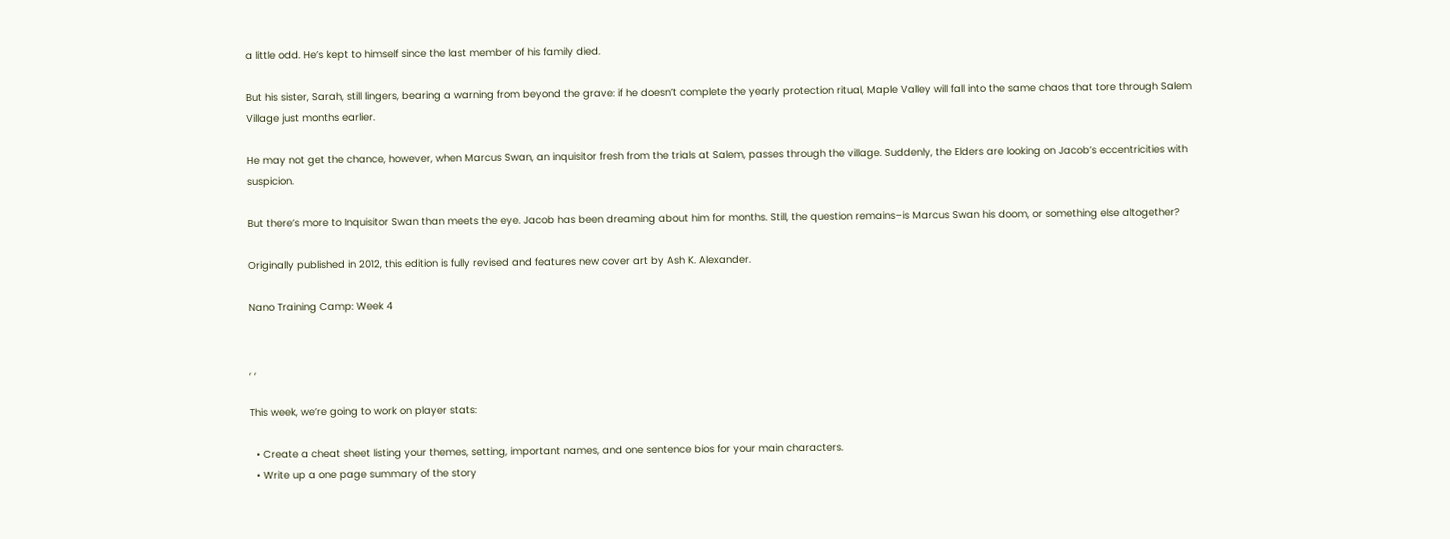a little odd. He’s kept to himself since the last member of his family died.

But his sister, Sarah, still lingers, bearing a warning from beyond the grave: if he doesn’t complete the yearly protection ritual, Maple Valley will fall into the same chaos that tore through Salem Village just months earlier.

He may not get the chance, however, when Marcus Swan, an inquisitor fresh from the trials at Salem, passes through the village. Suddenly, the Elders are looking on Jacob’s eccentricities with suspicion.

But there’s more to Inquisitor Swan than meets the eye. Jacob has been dreaming about him for months. Still, the question remains–is Marcus Swan his doom, or something else altogether?

Originally published in 2012, this edition is fully revised and features new cover art by Ash K. Alexander.

Nano Training Camp: Week 4


, ,

This week, we’re going to work on player stats:

  • Create a cheat sheet listing your themes, setting, important names, and one sentence bios for your main characters.
  • Write up a one page summary of the story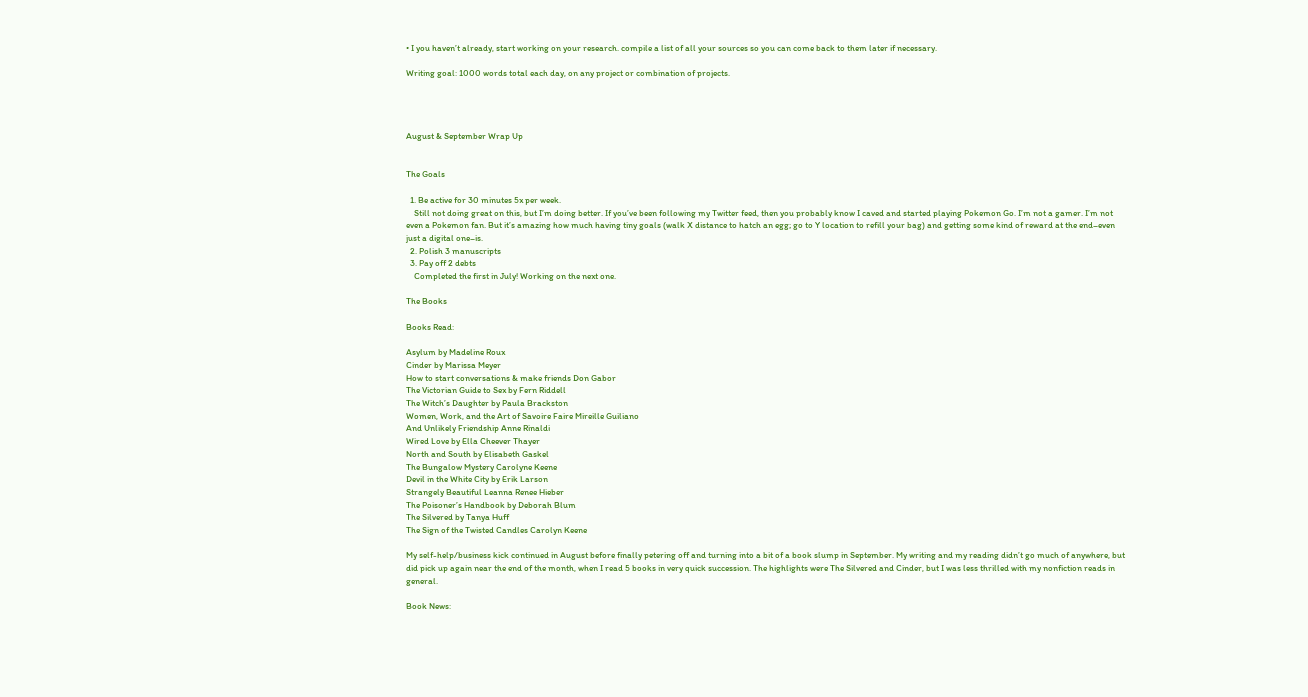• I you haven’t already, start working on your research. compile a list of all your sources so you can come back to them later if necessary.

Writing goal: 1000 words total each day, on any project or combination of projects.




August & September Wrap Up


The Goals

  1. Be active for 30 minutes 5x per week.
    Still not doing great on this, but I’m doing better. If you’ve been following my Twitter feed, then you probably know I caved and started playing Pokemon Go. I’m not a gamer. I’m not even a Pokemon fan. But it’s amazing how much having tiny goals (walk X distance to hatch an egg; go to Y location to refill your bag) and getting some kind of reward at the end–even just a digital one–is.
  2. Polish 3 manuscripts
  3. Pay off 2 debts
    Completed the first in July! Working on the next one.

The Books

Books Read:

Asylum by Madeline Roux
Cinder by Marissa Meyer
How to start conversations & make friends Don Gabor
The Victorian Guide to Sex by Fern Riddell
The Witch’s Daughter by Paula Brackston
Women, Work, and the Art of Savoire Faire Mireille Guiliano
And Unlikely Friendship Anne Rinaldi
Wired Love by Ella Cheever Thayer
North and South by Elisabeth Gaskel
The Bungalow Mystery Carolyne Keene
Devil in the White City by Erik Larson
Strangely Beautiful Leanna Renee Hieber
The Poisoner’s Handbook by Deborah Blum
The Silvered by Tanya Huff
The Sign of the Twisted Candles Carolyn Keene

My self-help/business kick continued in August before finally petering off and turning into a bit of a book slump in September. My writing and my reading didn’t go much of anywhere, but did pick up again near the end of the month, when I read 5 books in very quick succession. The highlights were The Silvered and Cinder, but I was less thrilled with my nonfiction reads in general.

Book News: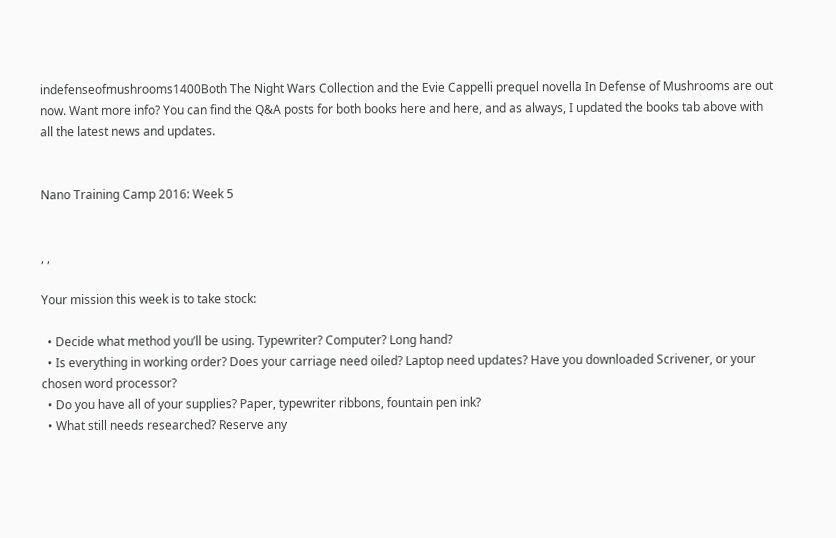indefenseofmushrooms1400Both The Night Wars Collection and the Evie Cappelli prequel novella In Defense of Mushrooms are out now. Want more info? You can find the Q&A posts for both books here and here, and as always, I updated the books tab above with all the latest news and updates.


Nano Training Camp 2016: Week 5


, ,

Your mission this week is to take stock:

  • Decide what method you’ll be using. Typewriter? Computer? Long hand?
  • Is everything in working order? Does your carriage need oiled? Laptop need updates? Have you downloaded Scrivener, or your chosen word processor?
  • Do you have all of your supplies? Paper, typewriter ribbons, fountain pen ink?
  • What still needs researched? Reserve any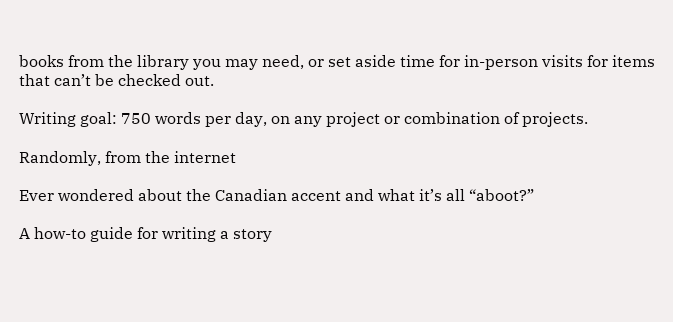books from the library you may need, or set aside time for in-person visits for items that can’t be checked out.

Writing goal: 750 words per day, on any project or combination of projects.

Randomly, from the internet

Ever wondered about the Canadian accent and what it’s all “aboot?”

A how-to guide for writing a story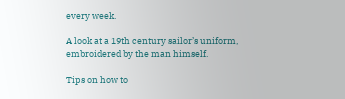every week.

A look at a 19th century sailor’s uniform, embroidered by the man himself.

Tips on how to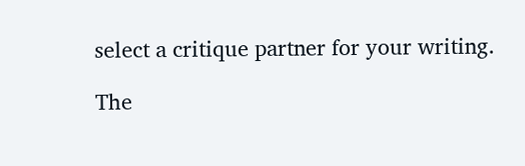select a critique partner for your writing.

The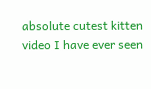absolute cutest kitten video I have ever seen